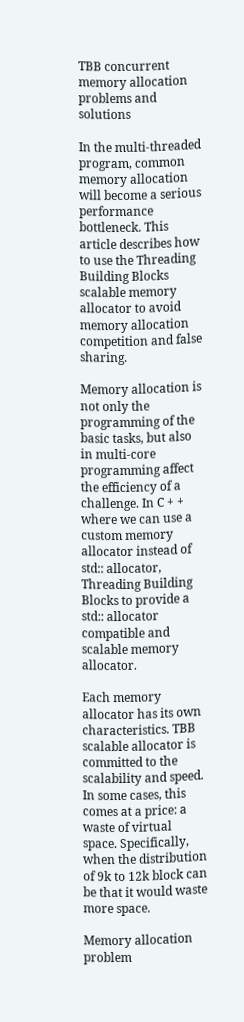TBB concurrent memory allocation problems and solutions

In the multi-threaded program, common memory allocation will become a serious performance bottleneck. This article describes how to use the Threading Building Blocks scalable memory allocator to avoid memory allocation competition and false sharing.

Memory allocation is not only the programming of the basic tasks, but also in multi-core programming affect the efficiency of a challenge. In C + + where we can use a custom memory allocator instead of std:: allocator, Threading Building Blocks to provide a std:: allocator compatible and scalable memory allocator.

Each memory allocator has its own characteristics. TBB scalable allocator is committed to the scalability and speed. In some cases, this comes at a price: a waste of virtual space. Specifically, when the distribution of 9k to 12k block can be that it would waste more space.

Memory allocation problem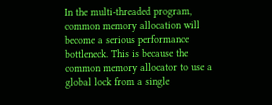In the multi-threaded program, common memory allocation will become a serious performance bottleneck. This is because the common memory allocator to use a global lock from a single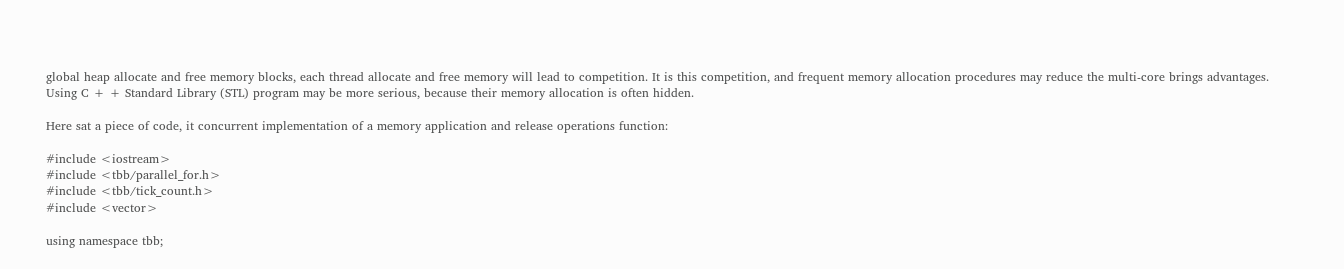global heap allocate and free memory blocks, each thread allocate and free memory will lead to competition. It is this competition, and frequent memory allocation procedures may reduce the multi-core brings advantages. Using C + + Standard Library (STL) program may be more serious, because their memory allocation is often hidden.

Here sat a piece of code, it concurrent implementation of a memory application and release operations function:

#include <iostream>
#include <tbb/parallel_for.h>
#include <tbb/tick_count.h>
#include <vector>

using namespace tbb;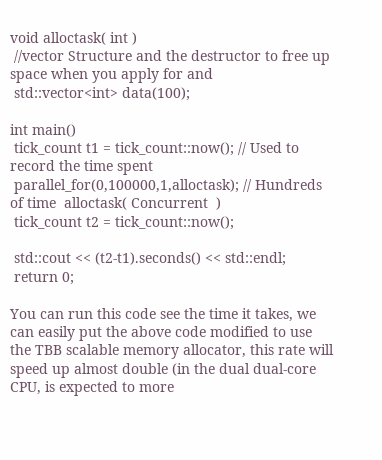void alloctask( int )
 //vector Structure and the destructor to free up space when you apply for and
 std::vector<int> data(100);

int main()
 tick_count t1 = tick_count::now(); // Used to record the time spent
 parallel_for(0,100000,1,alloctask); // Hundreds of time  alloctask( Concurrent  )
 tick_count t2 = tick_count::now();

 std::cout << (t2-t1).seconds() << std::endl;
 return 0;

You can run this code see the time it takes, we can easily put the above code modified to use the TBB scalable memory allocator, this rate will speed up almost double (in the dual dual-core CPU, is expected to more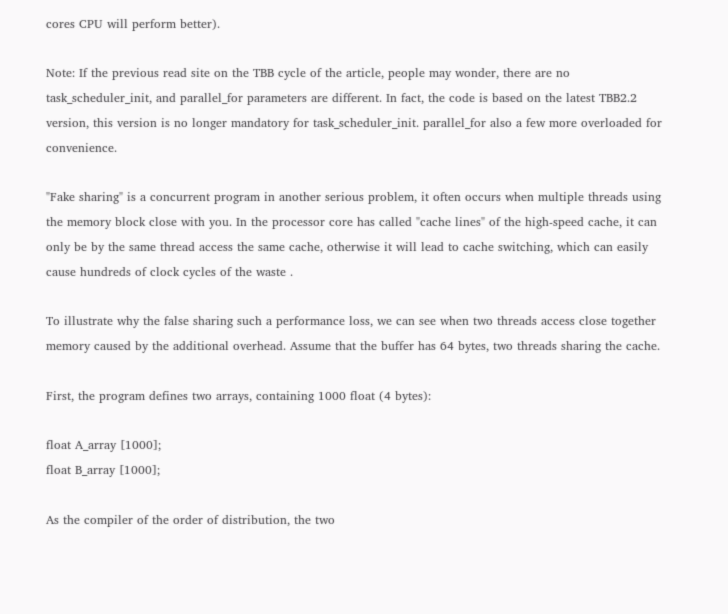cores CPU will perform better).

Note: If the previous read site on the TBB cycle of the article, people may wonder, there are no task_scheduler_init, and parallel_for parameters are different. In fact, the code is based on the latest TBB2.2 version, this version is no longer mandatory for task_scheduler_init. parallel_for also a few more overloaded for convenience.

"Fake sharing" is a concurrent program in another serious problem, it often occurs when multiple threads using the memory block close with you. In the processor core has called "cache lines" of the high-speed cache, it can only be by the same thread access the same cache, otherwise it will lead to cache switching, which can easily cause hundreds of clock cycles of the waste .

To illustrate why the false sharing such a performance loss, we can see when two threads access close together memory caused by the additional overhead. Assume that the buffer has 64 bytes, two threads sharing the cache.

First, the program defines two arrays, containing 1000 float (4 bytes):

float A_array [1000];
float B_array [1000];

As the compiler of the order of distribution, the two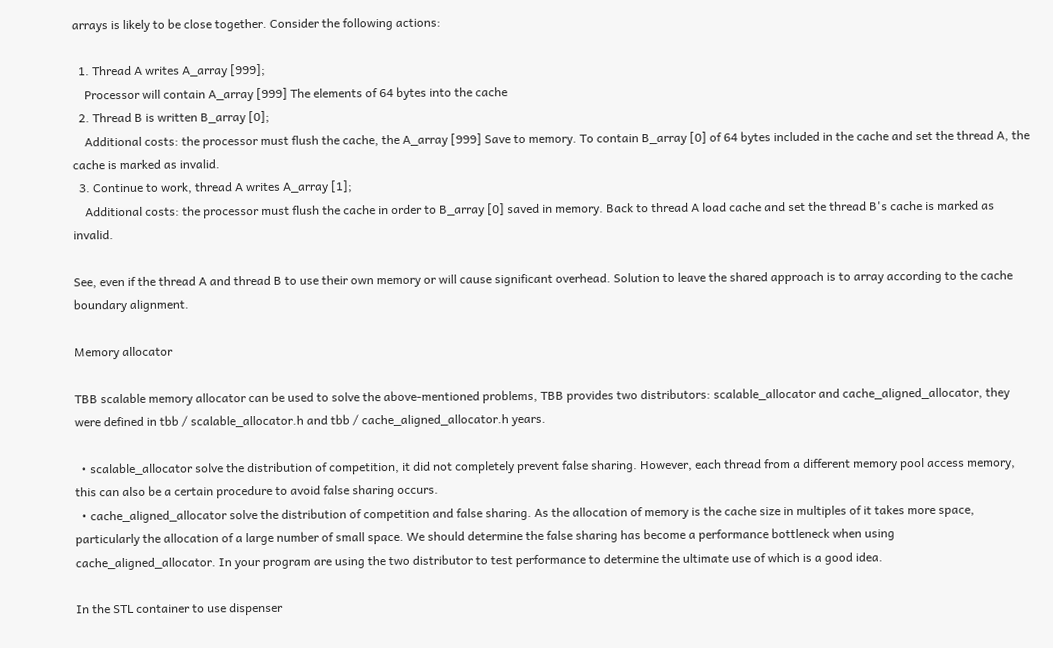arrays is likely to be close together. Consider the following actions:

  1. Thread A writes A_array [999];
    Processor will contain A_array [999] The elements of 64 bytes into the cache
  2. Thread B is written B_array [0];
    Additional costs: the processor must flush the cache, the A_array [999] Save to memory. To contain B_array [0] of 64 bytes included in the cache and set the thread A, the cache is marked as invalid.
  3. Continue to work, thread A writes A_array [1];
    Additional costs: the processor must flush the cache in order to B_array [0] saved in memory. Back to thread A load cache and set the thread B's cache is marked as invalid.

See, even if the thread A and thread B to use their own memory or will cause significant overhead. Solution to leave the shared approach is to array according to the cache boundary alignment.

Memory allocator

TBB scalable memory allocator can be used to solve the above-mentioned problems, TBB provides two distributors: scalable_allocator and cache_aligned_allocator, they were defined in tbb / scalable_allocator.h and tbb / cache_aligned_allocator.h years.

  • scalable_allocator solve the distribution of competition, it did not completely prevent false sharing. However, each thread from a different memory pool access memory, this can also be a certain procedure to avoid false sharing occurs.
  • cache_aligned_allocator solve the distribution of competition and false sharing. As the allocation of memory is the cache size in multiples of it takes more space, particularly the allocation of a large number of small space. We should determine the false sharing has become a performance bottleneck when using cache_aligned_allocator. In your program are using the two distributor to test performance to determine the ultimate use of which is a good idea.

In the STL container to use dispenser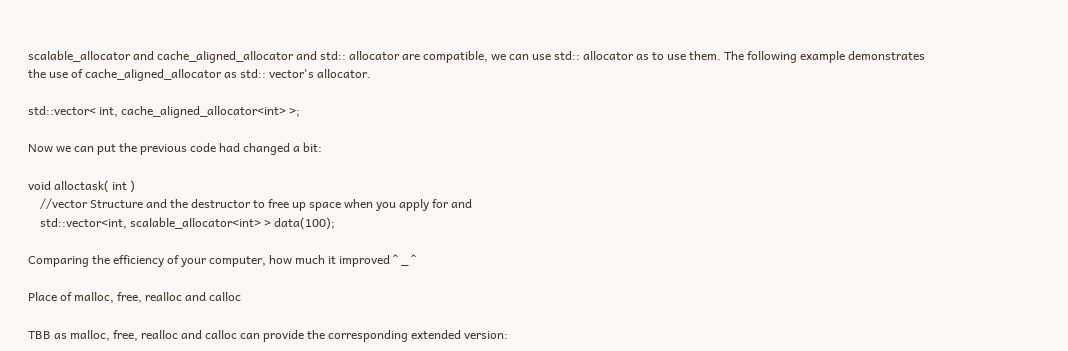scalable_allocator and cache_aligned_allocator and std:: allocator are compatible, we can use std:: allocator as to use them. The following example demonstrates the use of cache_aligned_allocator as std:: vector's allocator.

std::vector< int, cache_aligned_allocator<int> >;

Now we can put the previous code had changed a bit:

void alloctask( int )
    //vector Structure and the destructor to free up space when you apply for and
    std::vector<int, scalable_allocator<int> > data(100);

Comparing the efficiency of your computer, how much it improved ^ _ ^

Place of malloc, free, realloc and calloc

TBB as malloc, free, realloc and calloc can provide the corresponding extended version: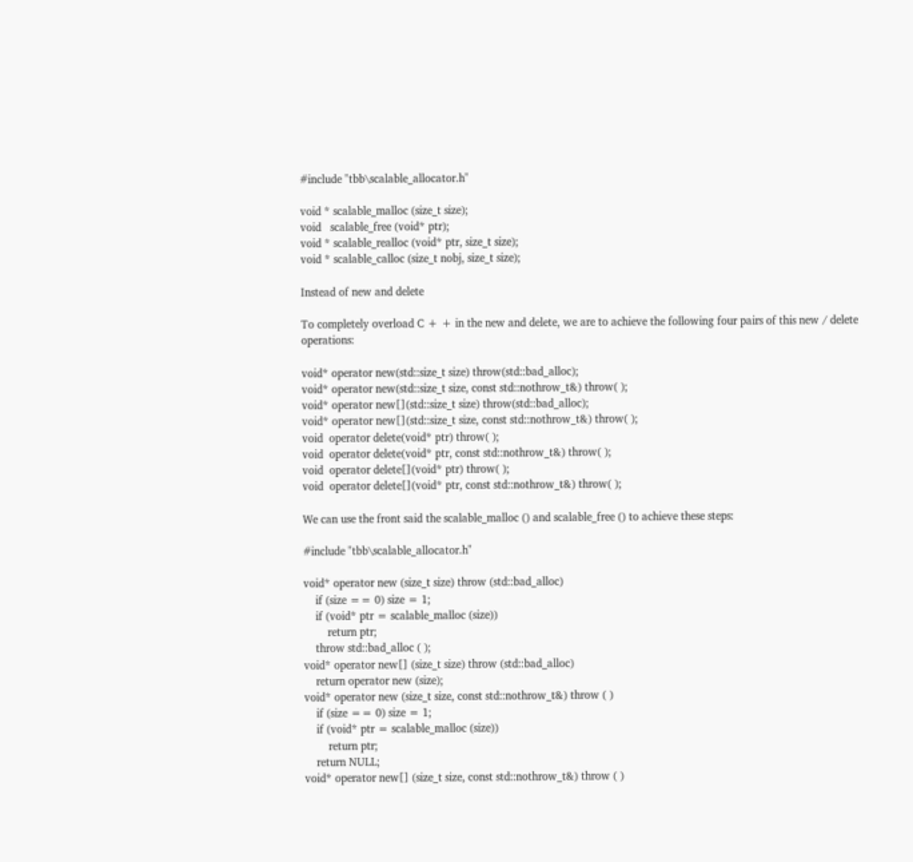#include "tbb\scalable_allocator.h"

void * scalable_malloc (size_t size);
void   scalable_free (void* ptr);
void * scalable_realloc (void* ptr, size_t size);
void * scalable_calloc (size_t nobj, size_t size);

Instead of new and delete

To completely overload C + + in the new and delete, we are to achieve the following four pairs of this new / delete operations:

void* operator new(std::size_t size) throw(std::bad_alloc);
void* operator new(std::size_t size, const std::nothrow_t&) throw( );
void* operator new[](std::size_t size) throw(std::bad_alloc);
void* operator new[](std::size_t size, const std::nothrow_t&) throw( );
void  operator delete(void* ptr) throw( );
void  operator delete(void* ptr, const std::nothrow_t&) throw( );
void  operator delete[](void* ptr) throw( );
void  operator delete[](void* ptr, const std::nothrow_t&) throw( );

We can use the front said the scalable_malloc () and scalable_free () to achieve these steps:

#include "tbb\scalable_allocator.h"

void* operator new (size_t size) throw (std::bad_alloc)
    if (size == 0) size = 1;
    if (void* ptr = scalable_malloc (size))
        return ptr;
    throw std::bad_alloc ( );
void* operator new[] (size_t size) throw (std::bad_alloc)
    return operator new (size);
void* operator new (size_t size, const std::nothrow_t&) throw ( )
    if (size == 0) size = 1;
    if (void* ptr = scalable_malloc (size))
        return ptr;
    return NULL;
void* operator new[] (size_t size, const std::nothrow_t&) throw ( )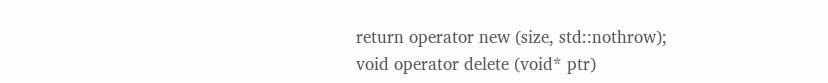return operator new (size, std::nothrow);
void operator delete (void* ptr)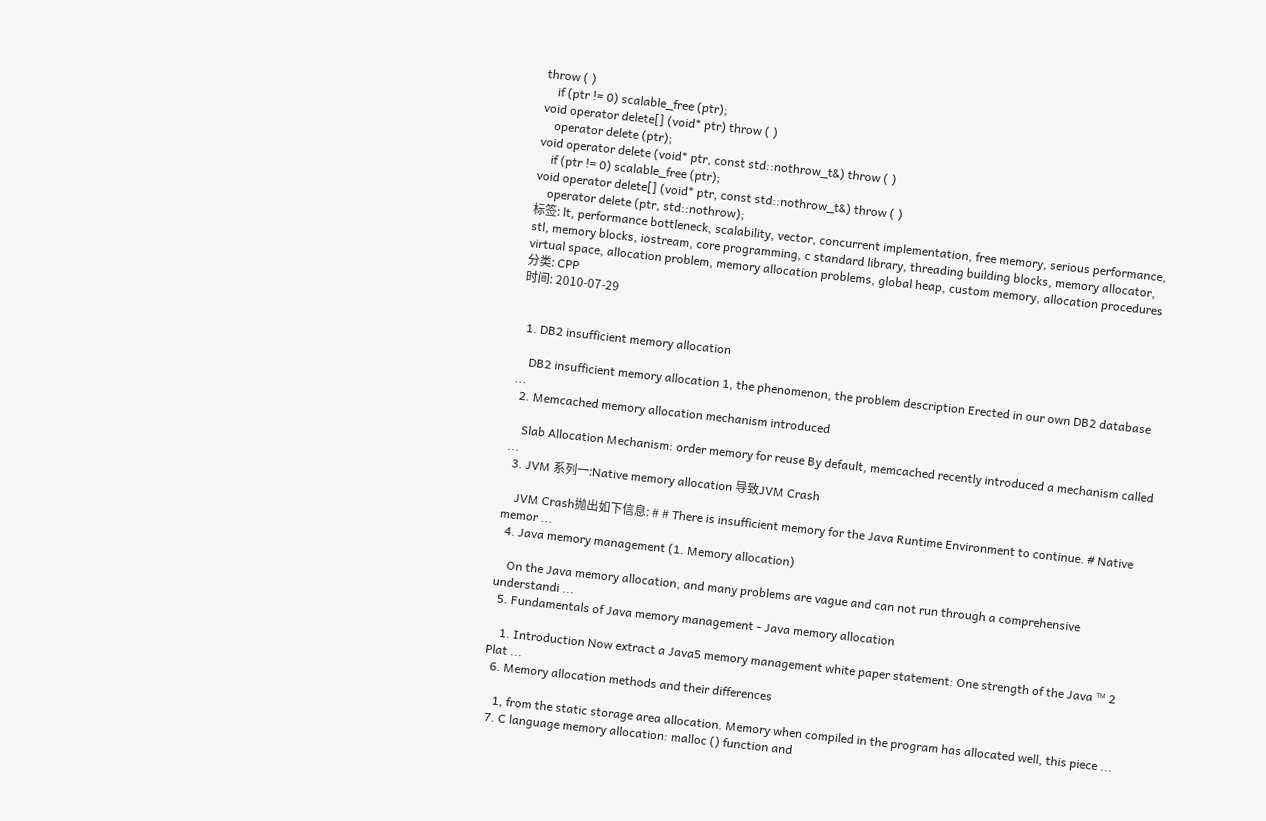throw ( )
    if (ptr != 0) scalable_free (ptr);
void operator delete[] (void* ptr) throw ( )
    operator delete (ptr);
void operator delete (void* ptr, const std::nothrow_t&) throw ( )
    if (ptr != 0) scalable_free (ptr);
void operator delete[] (void* ptr, const std::nothrow_t&) throw ( )
    operator delete (ptr, std::nothrow);
标签: lt, performance bottleneck, scalability, vector, concurrent implementation, free memory, serious performance, stl, memory blocks, iostream, core programming, c standard library, threading building blocks, memory allocator, virtual space, allocation problem, memory allocation problems, global heap, custom memory, allocation procedures
分类: CPP
时间: 2010-07-29


  1. DB2 insufficient memory allocation

    DB2 insufficient memory allocation 1, the phenomenon, the problem description Erected in our own DB2 database ...
  2. Memcached memory allocation mechanism introduced

    Slab Allocation Mechanism: order memory for reuse By default, memcached recently introduced a mechanism called ...
  3. JVM 系列一:Native memory allocation 导致JVM Crash

    JVM Crash抛出如下信息: # # There is insufficient memory for the Java Runtime Environment to continue. # Native memor ...
  4. Java memory management (1. Memory allocation)

    On the Java memory allocation, and many problems are vague and can not run through a comprehensive understandi ...
  5. Fundamentals of Java memory management - Java memory allocation

    1. Introduction Now extract a Java5 memory management white paper statement: One strength of the Java ™ 2 Plat ...
  6. Memory allocation methods and their differences

    1, from the static storage area allocation. Memory when compiled in the program has allocated well, this piece ...
  7. C language memory allocation: malloc () function and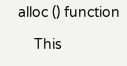alloc () function

    This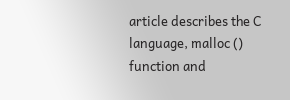article describes the C language, malloc () function and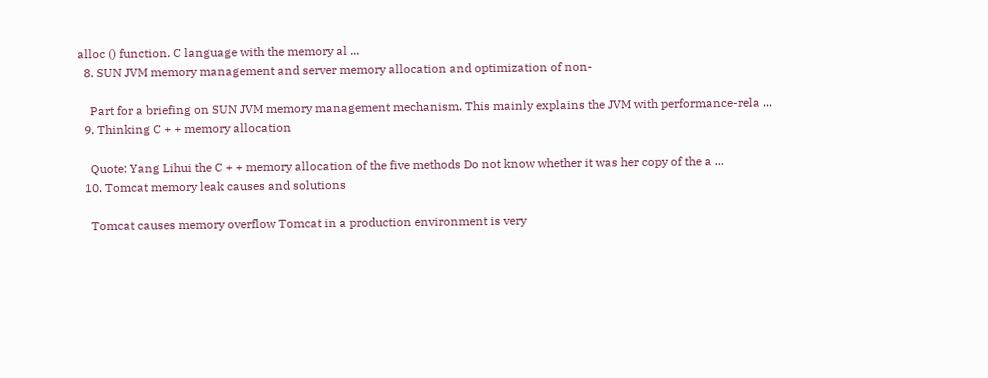alloc () function. C language with the memory al ...
  8. SUN JVM memory management and server memory allocation and optimization of non-

    Part for a briefing on SUN JVM memory management mechanism. This mainly explains the JVM with performance-rela ...
  9. Thinking C + + memory allocation

    Quote: Yang Lihui the C + + memory allocation of the five methods Do not know whether it was her copy of the a ...
  10. Tomcat memory leak causes and solutions

    Tomcat causes memory overflow Tomcat in a production environment is very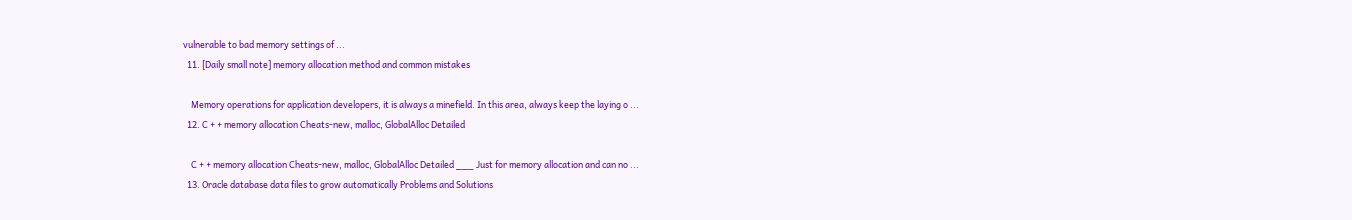vulnerable to bad memory settings of ...
  11. [Daily small note] memory allocation method and common mistakes

    Memory operations for application developers, it is always a minefield. In this area, always keep the laying o ...
  12. C + + memory allocation Cheats-new, malloc, GlobalAlloc Detailed

    C + + memory allocation Cheats-new, malloc, GlobalAlloc Detailed ___ Just for memory allocation and can no ...
  13. Oracle database data files to grow automatically Problems and Solutions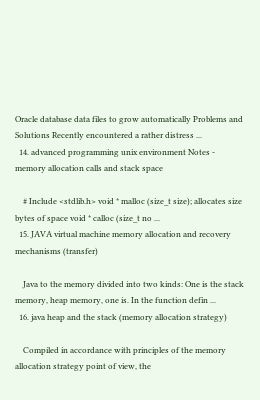Oracle database data files to grow automatically Problems and Solutions Recently encountered a rather distress ...
  14. advanced programming unix environment Notes - memory allocation calls and stack space

    # Include <stdlib.h> void * malloc (size_t size); allocates size bytes of space void * calloc (size_t no ...
  15. JAVA virtual machine memory allocation and recovery mechanisms (transfer)

    Java to the memory divided into two kinds: One is the stack memory, heap memory, one is. In the function defin ...
  16. java heap and the stack (memory allocation strategy)

    Compiled in accordance with principles of the memory allocation strategy point of view, the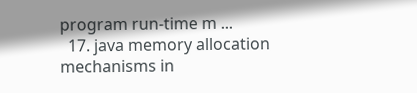program run-time m ...
  17. java memory allocation mechanisms in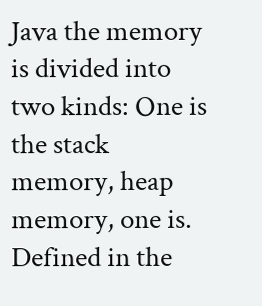Java the memory is divided into two kinds: One is the stack memory, heap memory, one is. Defined in the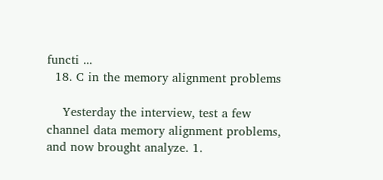functi ...
  18. C in the memory alignment problems

    Yesterday the interview, test a few channel data memory alignment problems, and now brought analyze. 1.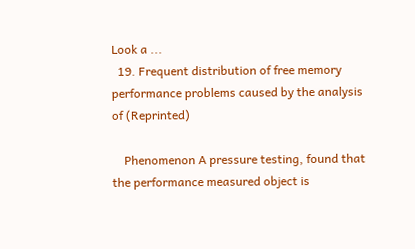Look a ...
  19. Frequent distribution of free memory performance problems caused by the analysis of (Reprinted)

    Phenomenon A pressure testing, found that the performance measured object is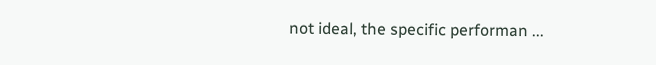not ideal, the specific performan ...